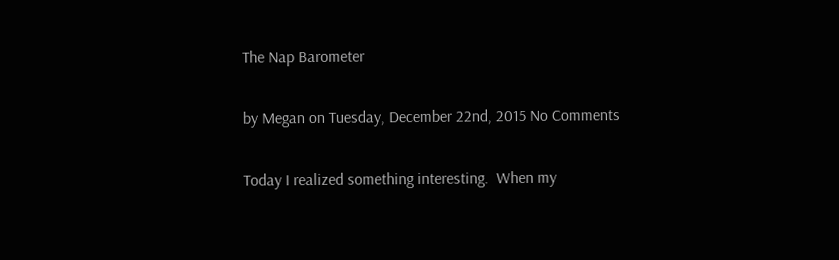The Nap Barometer

by Megan on Tuesday, December 22nd, 2015 No Comments

Today I realized something interesting.  When my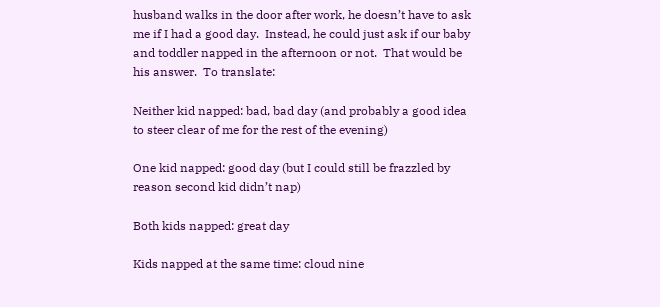husband walks in the door after work, he doesn’t have to ask me if I had a good day.  Instead, he could just ask if our baby and toddler napped in the afternoon or not.  That would be his answer.  To translate:

Neither kid napped: bad, bad day (and probably a good idea to steer clear of me for the rest of the evening)

One kid napped: good day (but I could still be frazzled by reason second kid didn’t nap)

Both kids napped: great day

Kids napped at the same time: cloud nine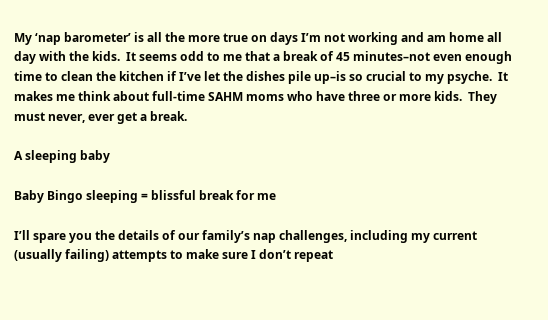My ‘nap barometer’ is all the more true on days I’m not working and am home all day with the kids.  It seems odd to me that a break of 45 minutes–not even enough time to clean the kitchen if I’ve let the dishes pile up–is so crucial to my psyche.  It makes me think about full-time SAHM moms who have three or more kids.  They must never, ever get a break.

A sleeping baby

Baby Bingo sleeping = blissful break for me

I’ll spare you the details of our family’s nap challenges, including my current (usually failing) attempts to make sure I don’t repeat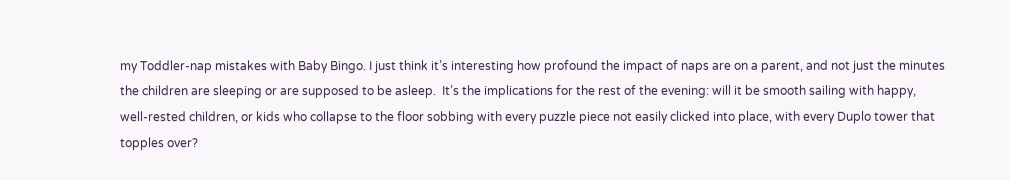my Toddler-nap mistakes with Baby Bingo. I just think it’s interesting how profound the impact of naps are on a parent, and not just the minutes the children are sleeping or are supposed to be asleep.  It’s the implications for the rest of the evening: will it be smooth sailing with happy, well-rested children, or kids who collapse to the floor sobbing with every puzzle piece not easily clicked into place, with every Duplo tower that topples over?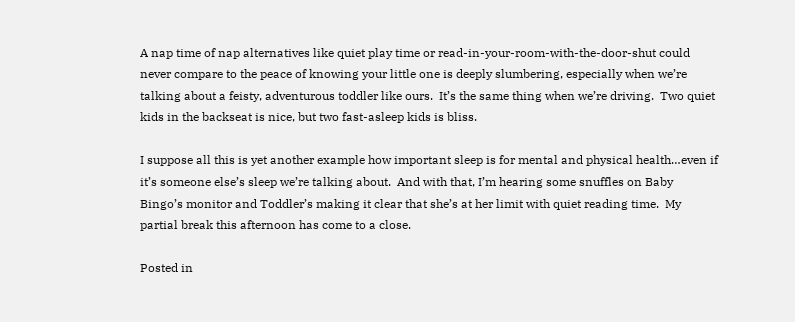A nap time of nap alternatives like quiet play time or read-in-your-room-with-the-door-shut could never compare to the peace of knowing your little one is deeply slumbering, especially when we’re talking about a feisty, adventurous toddler like ours.  It’s the same thing when we’re driving.  Two quiet kids in the backseat is nice, but two fast-asleep kids is bliss.

I suppose all this is yet another example how important sleep is for mental and physical health…even if it’s someone else’s sleep we’re talking about.  And with that, I’m hearing some snuffles on Baby Bingo’s monitor and Toddler’s making it clear that she’s at her limit with quiet reading time.  My partial break this afternoon has come to a close.

Posted in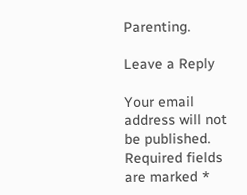Parenting.

Leave a Reply

Your email address will not be published. Required fields are marked *